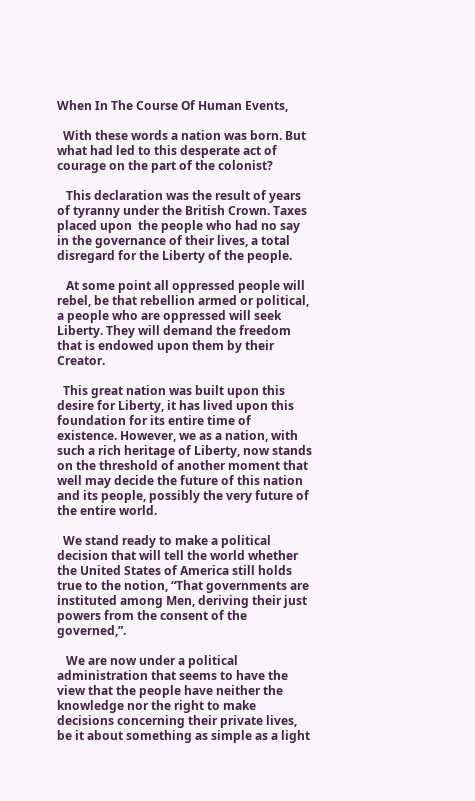When In The Course Of Human Events,

  With these words a nation was born. But what had led to this desperate act of courage on the part of the colonist?

   This declaration was the result of years of tyranny under the British Crown. Taxes placed upon  the people who had no say in the governance of their lives, a total disregard for the Liberty of the people.

   At some point all oppressed people will rebel, be that rebellion armed or political, a people who are oppressed will seek Liberty. They will demand the freedom that is endowed upon them by their Creator.

  This great nation was built upon this desire for Liberty, it has lived upon this foundation for its entire time of existence. However, we as a nation, with such a rich heritage of Liberty, now stands on the threshold of another moment that well may decide the future of this nation and its people, possibly the very future of the entire world.

  We stand ready to make a political decision that will tell the world whether the United States of America still holds true to the notion, “That governments are instituted among Men, deriving their just powers from the consent of the governed,”.

   We are now under a political administration that seems to have the  view that the people have neither the knowledge nor the right to make decisions concerning their private lives, be it about something as simple as a light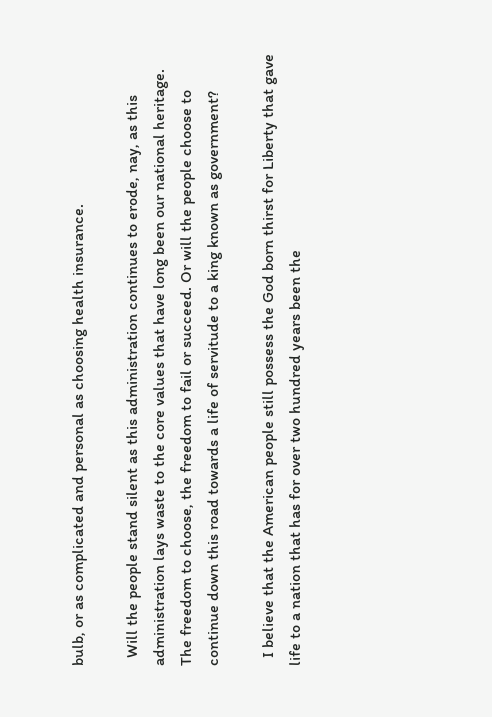bulb, or as complicated and personal as choosing health insurance.

  Will the people stand silent as this administration continues to erode, nay, as this administration lays waste to the core values that have long been our national heritage. The freedom to choose, the freedom to fail or succeed. Or will the people choose to continue down this road towards a life of servitude to a king known as government?

  I believe that the American people still possess the God born thirst for Liberty that gave life to a nation that has for over two hundred years been the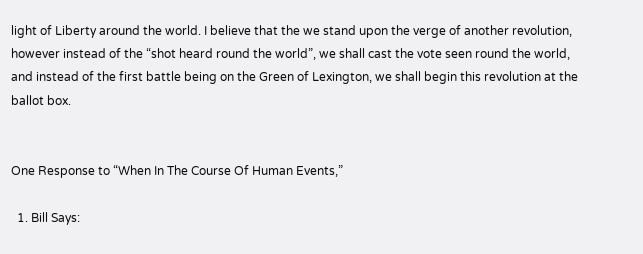light of Liberty around the world. I believe that the we stand upon the verge of another revolution, however instead of the “shot heard round the world”, we shall cast the vote seen round the world, and instead of the first battle being on the Green of Lexington, we shall begin this revolution at the ballot box.


One Response to “When In The Course Of Human Events,”

  1. Bill Says: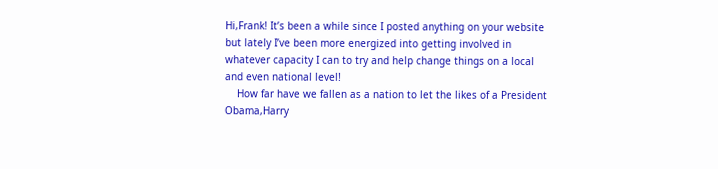Hi,Frank! It’s been a while since I posted anything on your website but lately I’ve been more energized into getting involved in whatever capacity I can to try and help change things on a local and even national level!
    How far have we fallen as a nation to let the likes of a President Obama,Harry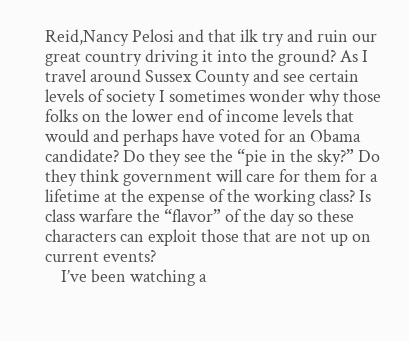Reid,Nancy Pelosi and that ilk try and ruin our great country driving it into the ground? As I travel around Sussex County and see certain levels of society I sometimes wonder why those folks on the lower end of income levels that would and perhaps have voted for an Obama candidate? Do they see the “pie in the sky?” Do they think government will care for them for a lifetime at the expense of the working class? Is class warfare the “flavor” of the day so these characters can exploit those that are not up on current events?
    I’ve been watching a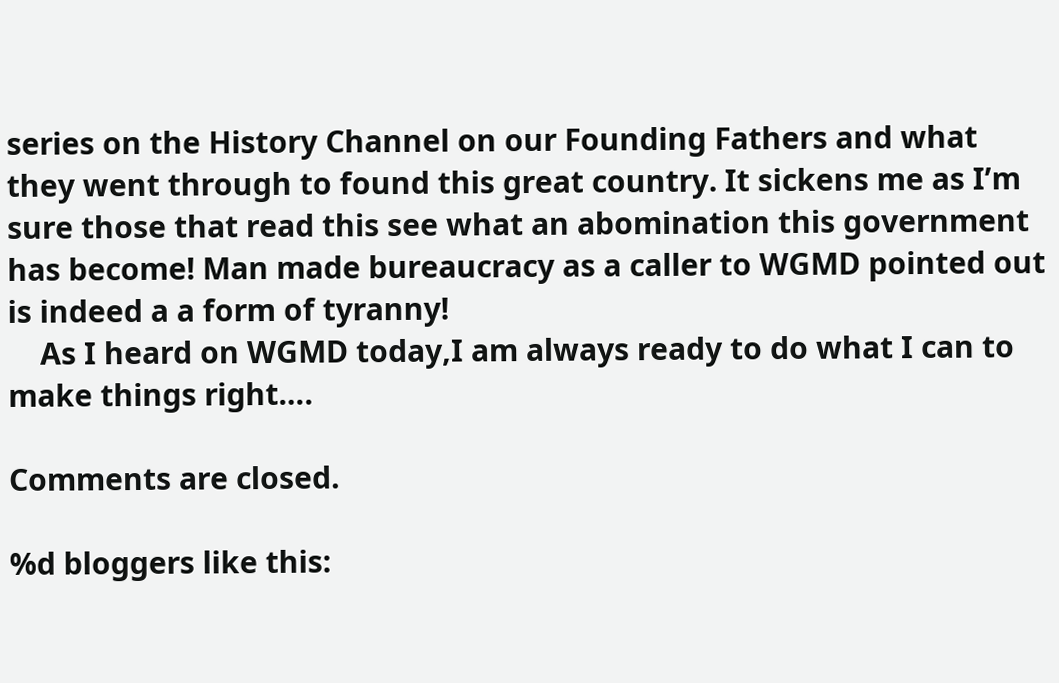series on the History Channel on our Founding Fathers and what they went through to found this great country. It sickens me as I’m sure those that read this see what an abomination this government has become! Man made bureaucracy as a caller to WGMD pointed out is indeed a a form of tyranny!
    As I heard on WGMD today,I am always ready to do what I can to make things right….

Comments are closed.

%d bloggers like this: